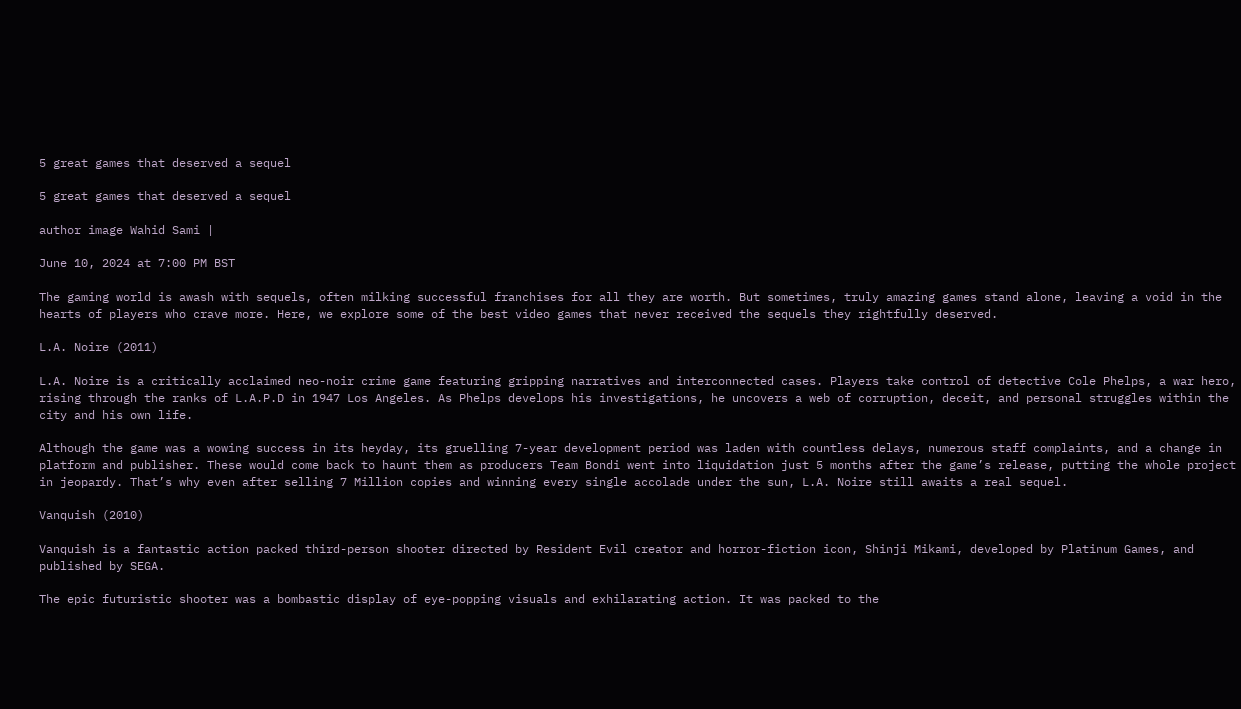5 great games that deserved a sequel

5 great games that deserved a sequel

author image Wahid Sami |

June 10, 2024 at 7:00 PM BST

The gaming world is awash with sequels, often milking successful franchises for all they are worth. But sometimes, truly amazing games stand alone, leaving a void in the hearts of players who crave more. Here, we explore some of the best video games that never received the sequels they rightfully deserved.

L.A. Noire (2011)

L.A. Noire is a critically acclaimed neo-noir crime game featuring gripping narratives and interconnected cases. Players take control of detective Cole Phelps, a war hero, rising through the ranks of L.A.P.D in 1947 Los Angeles. As Phelps develops his investigations, he uncovers a web of corruption, deceit, and personal struggles within the city and his own life.

Although the game was a wowing success in its heyday, its gruelling 7-year development period was laden with countless delays, numerous staff complaints, and a change in platform and publisher. These would come back to haunt them as producers Team Bondi went into liquidation just 5 months after the game’s release, putting the whole project in jeopardy. That’s why even after selling 7 Million copies and winning every single accolade under the sun, L.A. Noire still awaits a real sequel.

Vanquish (2010)

Vanquish is a fantastic action packed third-person shooter directed by Resident Evil creator and horror-fiction icon, Shinji Mikami, developed by Platinum Games, and published by SEGA.

The epic futuristic shooter was a bombastic display of eye-popping visuals and exhilarating action. It was packed to the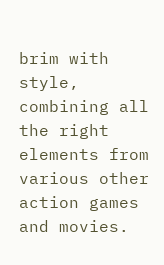brim with style, combining all the right elements from various other action games and movies.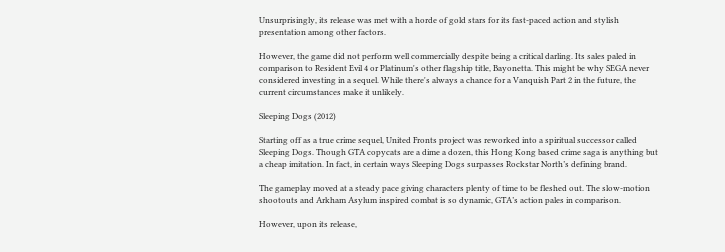Unsurprisingly, its release was met with a horde of gold stars for its fast-paced action and stylish presentation among other factors.

However, the game did not perform well commercially despite being a critical darling. Its sales paled in comparison to Resident Evil 4 or Platinum's other flagship title, Bayonetta. This might be why SEGA never considered investing in a sequel. While there's always a chance for a Vanquish Part 2 in the future, the current circumstances make it unlikely.

Sleeping Dogs (2012)

Starting off as a true crime sequel, United Fronts project was reworked into a spiritual successor called Sleeping Dogs. Though GTA copycats are a dime a dozen, this Hong Kong based crime saga is anything but a cheap imitation. In fact, in certain ways Sleeping Dogs surpasses Rockstar North’s defining brand.

The gameplay moved at a steady pace giving characters plenty of time to be fleshed out. The slow-motion shootouts and Arkham Asylum inspired combat is so dynamic, GTA’s action pales in comparison.

However, upon its release,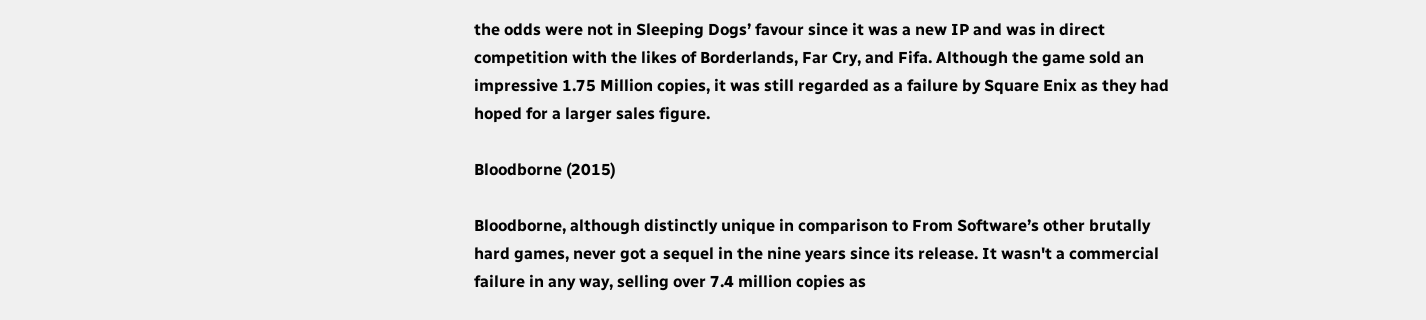the odds were not in Sleeping Dogs’ favour since it was a new IP and was in direct competition with the likes of Borderlands, Far Cry, and Fifa. Although the game sold an impressive 1.75 Million copies, it was still regarded as a failure by Square Enix as they had hoped for a larger sales figure.

Bloodborne (2015)

Bloodborne, although distinctly unique in comparison to From Software’s other brutally hard games, never got a sequel in the nine years since its release. It wasn't a commercial failure in any way, selling over 7.4 million copies as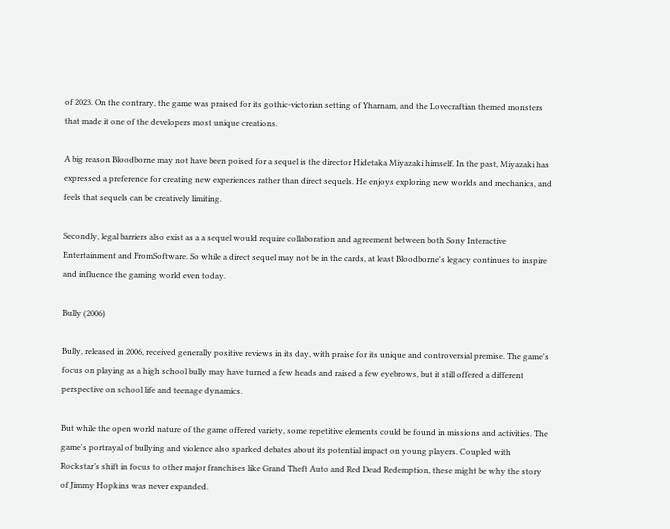of 2023. On the contrary, the game was praised for its gothic-victorian setting of Yharnam, and the Lovecraftian themed monsters that made it one of the developers most unique creations.

A big reason Bloodborne may not have been poised for a sequel is the director Hidetaka Miyazaki himself. In the past, Miyazaki has expressed a preference for creating new experiences rather than direct sequels. He enjoys exploring new worlds and mechanics, and feels that sequels can be creatively limiting.

Secondly, legal barriers also exist as a a sequel would require collaboration and agreement between both Sony Interactive Entertainment and FromSoftware. So while a direct sequel may not be in the cards, at least Bloodborne's legacy continues to inspire and influence the gaming world even today.

Bully (2006)

Bully, released in 2006, received generally positive reviews in its day, with praise for its unique and controversial premise. The game's focus on playing as a high school bully may have turned a few heads and raised a few eyebrows, but it still offered a different perspective on school life and teenage dynamics.

But while the open world nature of the game offered variety, some repetitive elements could be found in missions and activities. The game's portrayal of bullying and violence also sparked debates about its potential impact on young players. Coupled with Rockstar’s shift in focus to other major franchises like Grand Theft Auto and Red Dead Redemption, these might be why the story of Jimmy Hopkins was never expanded.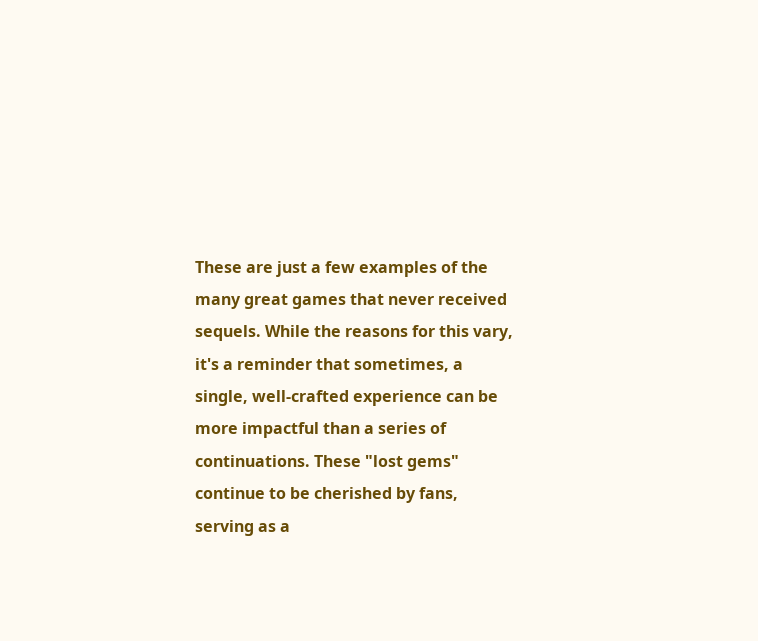These are just a few examples of the many great games that never received sequels. While the reasons for this vary, it's a reminder that sometimes, a single, well-crafted experience can be more impactful than a series of continuations. These "lost gems" continue to be cherished by fans, serving as a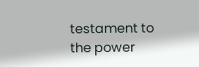testament to the power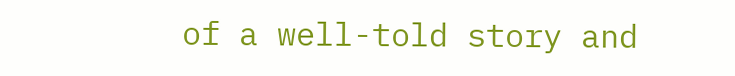of a well-told story and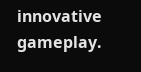innovative gameplay.